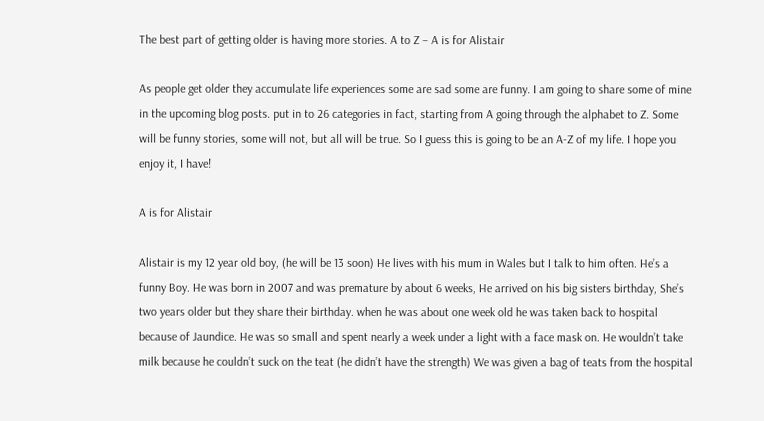The best part of getting older is having more stories. A to Z – A is for Alistair

As people get older they accumulate life experiences some are sad some are funny. I am going to share some of mine in the upcoming blog posts. put in to 26 categories in fact, starting from A going through the alphabet to Z. Some will be funny stories, some will not, but all will be true. So I guess this is going to be an A-Z of my life. I hope you enjoy it, I have!

A is for Alistair

Alistair is my 12 year old boy, (he will be 13 soon) He lives with his mum in Wales but I talk to him often. He’s a funny Boy. He was born in 2007 and was premature by about 6 weeks, He arrived on his big sisters birthday, She’s two years older but they share their birthday. when he was about one week old he was taken back to hospital because of Jaundice. He was so small and spent nearly a week under a light with a face mask on. He wouldn’t take milk because he couldn’t suck on the teat (he didn’t have the strength) We was given a bag of teats from the hospital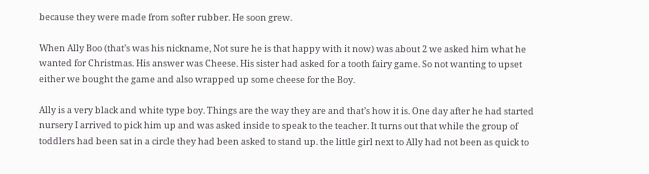because they were made from softer rubber. He soon grew.

When Ally Boo (that’s was his nickname, Not sure he is that happy with it now) was about 2 we asked him what he wanted for Christmas. His answer was Cheese. His sister had asked for a tooth fairy game. So not wanting to upset either we bought the game and also wrapped up some cheese for the Boy.

Ally is a very black and white type boy. Things are the way they are and that’s how it is. One day after he had started nursery I arrived to pick him up and was asked inside to speak to the teacher. It turns out that while the group of toddlers had been sat in a circle they had been asked to stand up. the little girl next to Ally had not been as quick to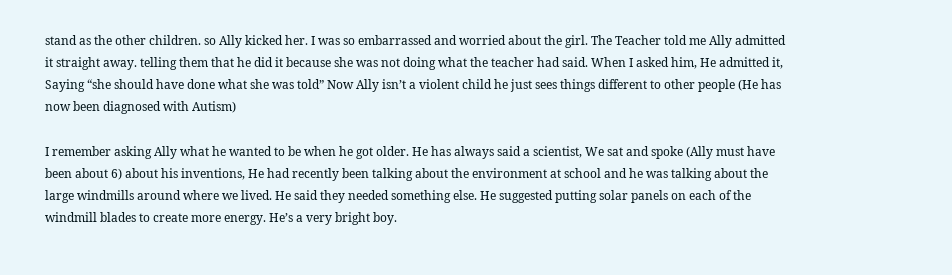stand as the other children. so Ally kicked her. I was so embarrassed and worried about the girl. The Teacher told me Ally admitted it straight away. telling them that he did it because she was not doing what the teacher had said. When I asked him, He admitted it, Saying “she should have done what she was told” Now Ally isn’t a violent child he just sees things different to other people (He has now been diagnosed with Autism)

I remember asking Ally what he wanted to be when he got older. He has always said a scientist, We sat and spoke (Ally must have been about 6) about his inventions, He had recently been talking about the environment at school and he was talking about the large windmills around where we lived. He said they needed something else. He suggested putting solar panels on each of the windmill blades to create more energy. He’s a very bright boy.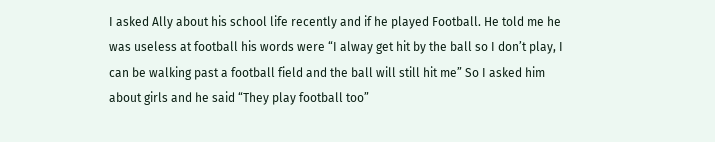I asked Ally about his school life recently and if he played Football. He told me he was useless at football his words were “I alway get hit by the ball so I don’t play, I can be walking past a football field and the ball will still hit me” So I asked him about girls and he said “They play football too”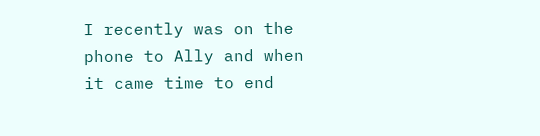I recently was on the phone to Ally and when it came time to end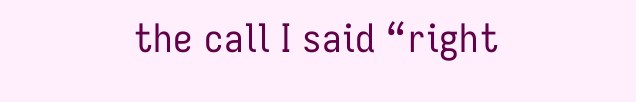the call I said “right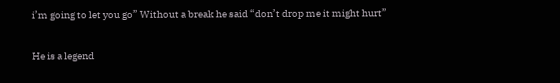i’m going to let you go” Without a break he said “don’t drop me it might hurt”

He is a legend